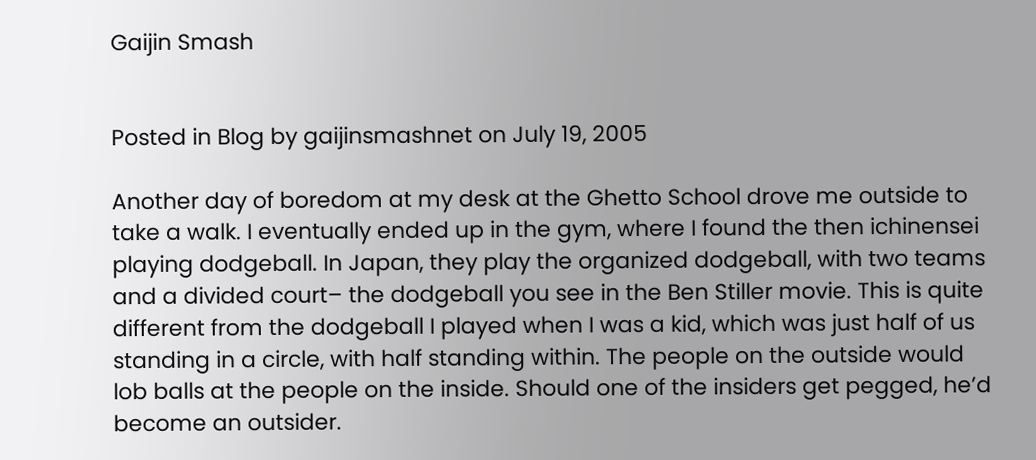Gaijin Smash


Posted in Blog by gaijinsmashnet on July 19, 2005

Another day of boredom at my desk at the Ghetto School drove me outside to take a walk. I eventually ended up in the gym, where I found the then ichinensei playing dodgeball. In Japan, they play the organized dodgeball, with two teams and a divided court– the dodgeball you see in the Ben Stiller movie. This is quite different from the dodgeball I played when I was a kid, which was just half of us standing in a circle, with half standing within. The people on the outside would lob balls at the people on the inside. Should one of the insiders get pegged, he’d become an outsider.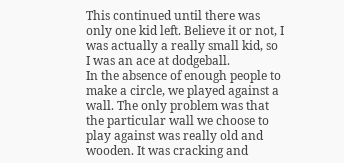This continued until there was only one kid left. Believe it or not, I was actually a really small kid, so I was an ace at dodgeball.
In the absence of enough people to make a circle, we played against a wall. The only problem was that the particular wall we choose to play against was really old and wooden. It was cracking and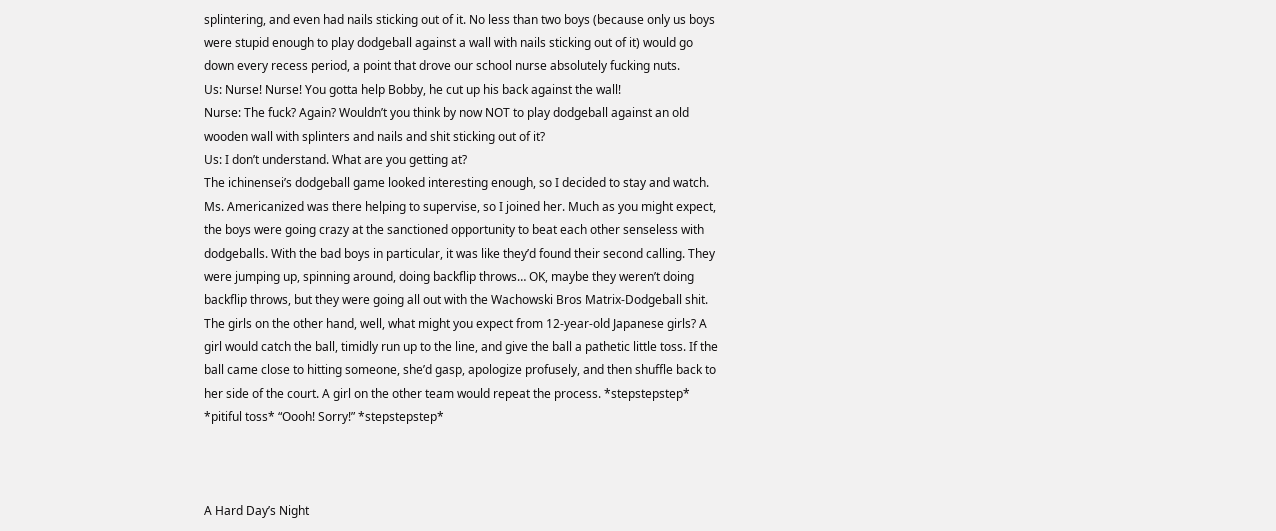splintering, and even had nails sticking out of it. No less than two boys (because only us boys were stupid enough to play dodgeball against a wall with nails sticking out of it) would go down every recess period, a point that drove our school nurse absolutely fucking nuts.
Us: Nurse! Nurse! You gotta help Bobby, he cut up his back against the wall!
Nurse: The fuck? Again? Wouldn’t you think by now NOT to play dodgeball against an old wooden wall with splinters and nails and shit sticking out of it?
Us: I don’t understand. What are you getting at?
The ichinensei’s dodgeball game looked interesting enough, so I decided to stay and watch. Ms. Americanized was there helping to supervise, so I joined her. Much as you might expect, the boys were going crazy at the sanctioned opportunity to beat each other senseless with dodgeballs. With the bad boys in particular, it was like they’d found their second calling. They were jumping up, spinning around, doing backflip throws… OK, maybe they weren’t doing backflip throws, but they were going all out with the Wachowski Bros Matrix-Dodgeball shit.
The girls on the other hand, well, what might you expect from 12-year-old Japanese girls? A girl would catch the ball, timidly run up to the line, and give the ball a pathetic little toss. If the ball came close to hitting someone, she’d gasp, apologize profusely, and then shuffle back to her side of the court. A girl on the other team would repeat the process. *stepstepstep* *pitiful toss* “Oooh! Sorry!” *stepstepstep*



A Hard Day’s Night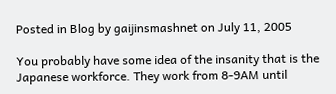Posted in Blog by gaijinsmashnet on July 11, 2005

You probably have some idea of the insanity that is the Japanese workforce. They work from 8-9AM until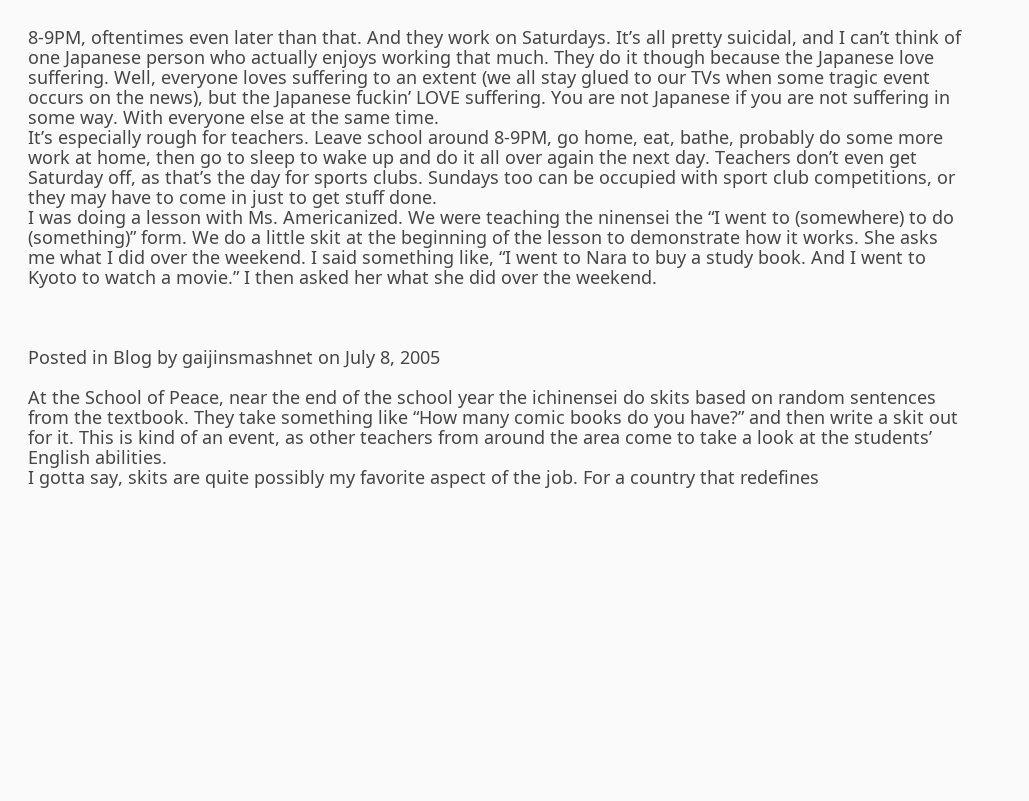8-9PM, oftentimes even later than that. And they work on Saturdays. It’s all pretty suicidal, and I can’t think of one Japanese person who actually enjoys working that much. They do it though because the Japanese love suffering. Well, everyone loves suffering to an extent (we all stay glued to our TVs when some tragic event occurs on the news), but the Japanese fuckin’ LOVE suffering. You are not Japanese if you are not suffering in some way. With everyone else at the same time.
It’s especially rough for teachers. Leave school around 8-9PM, go home, eat, bathe, probably do some more work at home, then go to sleep to wake up and do it all over again the next day. Teachers don’t even get Saturday off, as that’s the day for sports clubs. Sundays too can be occupied with sport club competitions, or they may have to come in just to get stuff done.
I was doing a lesson with Ms. Americanized. We were teaching the ninensei the “I went to (somewhere) to do (something)” form. We do a little skit at the beginning of the lesson to demonstrate how it works. She asks me what I did over the weekend. I said something like, “I went to Nara to buy a study book. And I went to Kyoto to watch a movie.” I then asked her what she did over the weekend.



Posted in Blog by gaijinsmashnet on July 8, 2005

At the School of Peace, near the end of the school year the ichinensei do skits based on random sentences from the textbook. They take something like “How many comic books do you have?” and then write a skit out for it. This is kind of an event, as other teachers from around the area come to take a look at the students’ English abilities.
I gotta say, skits are quite possibly my favorite aspect of the job. For a country that redefines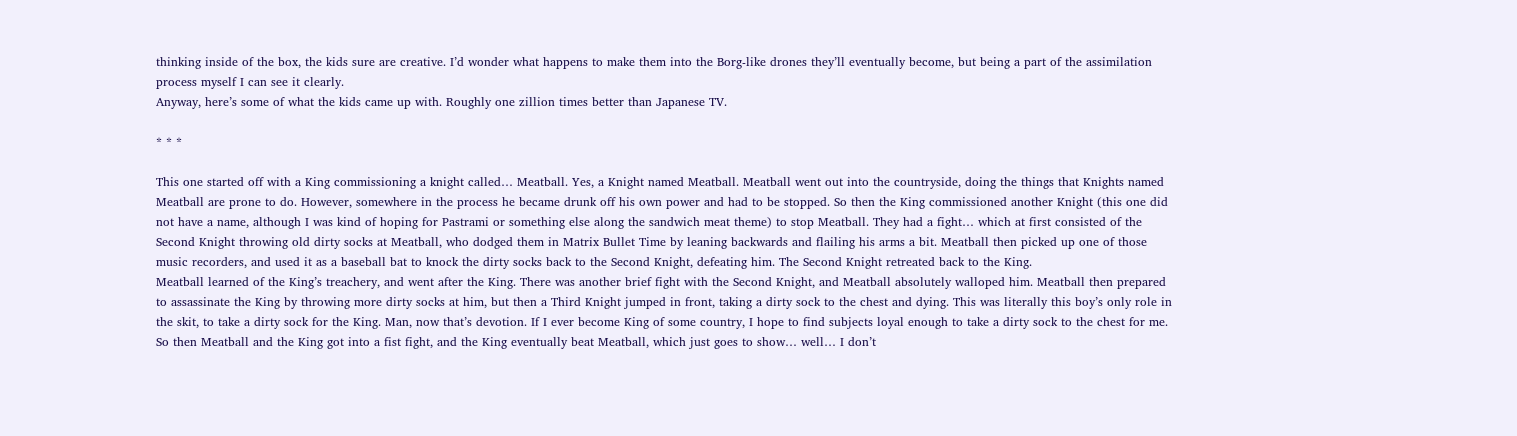thinking inside of the box, the kids sure are creative. I’d wonder what happens to make them into the Borg-like drones they’ll eventually become, but being a part of the assimilation process myself I can see it clearly.
Anyway, here’s some of what the kids came up with. Roughly one zillion times better than Japanese TV.

* * *

This one started off with a King commissioning a knight called… Meatball. Yes, a Knight named Meatball. Meatball went out into the countryside, doing the things that Knights named Meatball are prone to do. However, somewhere in the process he became drunk off his own power and had to be stopped. So then the King commissioned another Knight (this one did not have a name, although I was kind of hoping for Pastrami or something else along the sandwich meat theme) to stop Meatball. They had a fight… which at first consisted of the Second Knight throwing old dirty socks at Meatball, who dodged them in Matrix Bullet Time by leaning backwards and flailing his arms a bit. Meatball then picked up one of those music recorders, and used it as a baseball bat to knock the dirty socks back to the Second Knight, defeating him. The Second Knight retreated back to the King.
Meatball learned of the King’s treachery, and went after the King. There was another brief fight with the Second Knight, and Meatball absolutely walloped him. Meatball then prepared to assassinate the King by throwing more dirty socks at him, but then a Third Knight jumped in front, taking a dirty sock to the chest and dying. This was literally this boy’s only role in the skit, to take a dirty sock for the King. Man, now that’s devotion. If I ever become King of some country, I hope to find subjects loyal enough to take a dirty sock to the chest for me.
So then Meatball and the King got into a fist fight, and the King eventually beat Meatball, which just goes to show… well… I don’t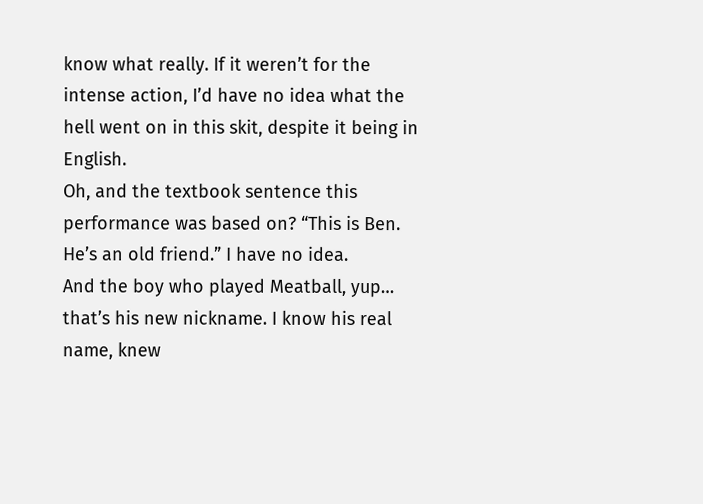know what really. If it weren’t for the intense action, I’d have no idea what the hell went on in this skit, despite it being in English.
Oh, and the textbook sentence this performance was based on? “This is Ben. He’s an old friend.” I have no idea.
And the boy who played Meatball, yup… that’s his new nickname. I know his real name, knew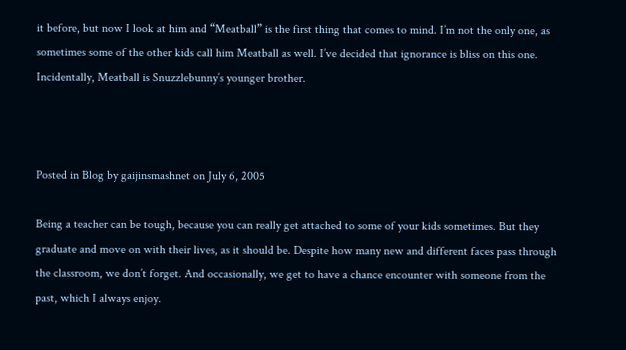it before, but now I look at him and “Meatball” is the first thing that comes to mind. I’m not the only one, as sometimes some of the other kids call him Meatball as well. I’ve decided that ignorance is bliss on this one.
Incidentally, Meatball is Snuzzlebunny’s younger brother.



Posted in Blog by gaijinsmashnet on July 6, 2005

Being a teacher can be tough, because you can really get attached to some of your kids sometimes. But they graduate and move on with their lives, as it should be. Despite how many new and different faces pass through the classroom, we don’t forget. And occasionally, we get to have a chance encounter with someone from the past, which I always enjoy.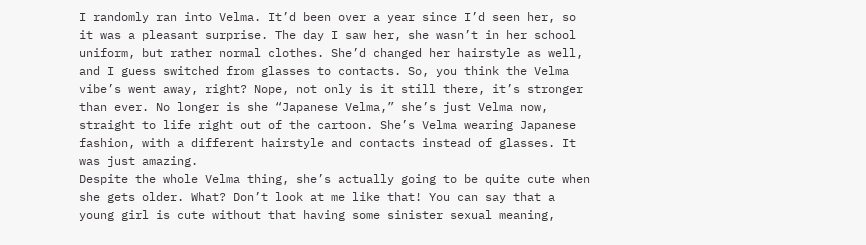I randomly ran into Velma. It’d been over a year since I’d seen her, so it was a pleasant surprise. The day I saw her, she wasn’t in her school uniform, but rather normal clothes. She’d changed her hairstyle as well, and I guess switched from glasses to contacts. So, you think the Velma vibe’s went away, right? Nope, not only is it still there, it’s stronger than ever. No longer is she “Japanese Velma,” she’s just Velma now, straight to life right out of the cartoon. She’s Velma wearing Japanese fashion, with a different hairstyle and contacts instead of glasses. It was just amazing.
Despite the whole Velma thing, she’s actually going to be quite cute when she gets older. What? Don’t look at me like that! You can say that a young girl is cute without that having some sinister sexual meaning,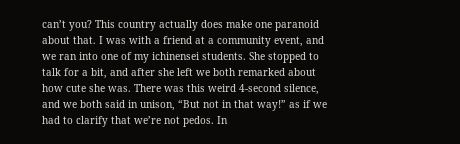can’t you? This country actually does make one paranoid about that. I was with a friend at a community event, and we ran into one of my ichinensei students. She stopped to talk for a bit, and after she left we both remarked about how cute she was. There was this weird 4-second silence, and we both said in unison, “But not in that way!” as if we had to clarify that we’re not pedos. In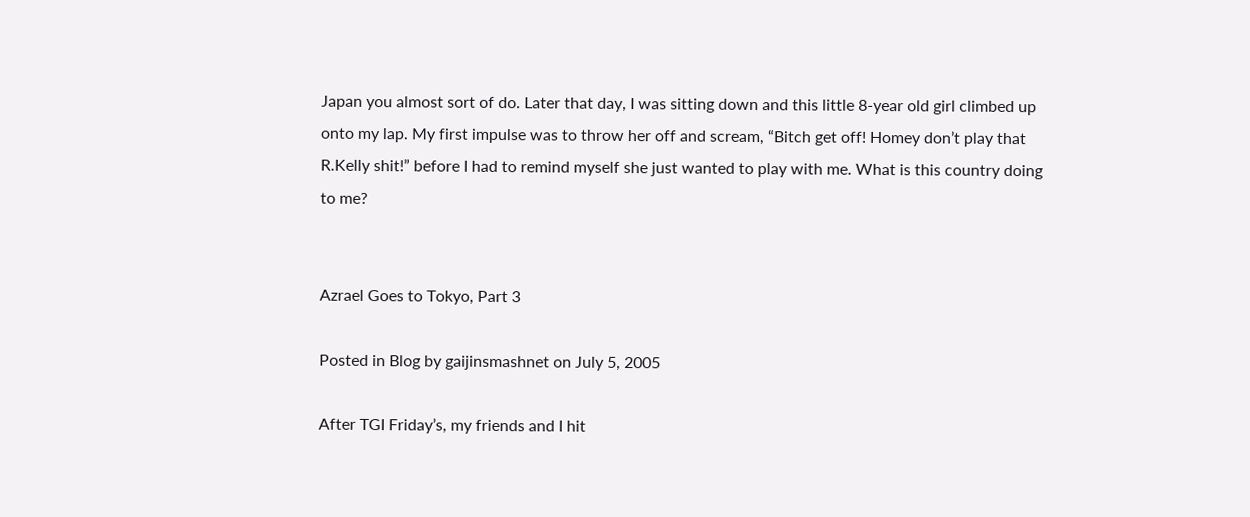Japan you almost sort of do. Later that day, I was sitting down and this little 8-year old girl climbed up onto my lap. My first impulse was to throw her off and scream, “Bitch get off! Homey don’t play that R.Kelly shit!” before I had to remind myself she just wanted to play with me. What is this country doing to me?


Azrael Goes to Tokyo, Part 3

Posted in Blog by gaijinsmashnet on July 5, 2005

After TGI Friday’s, my friends and I hit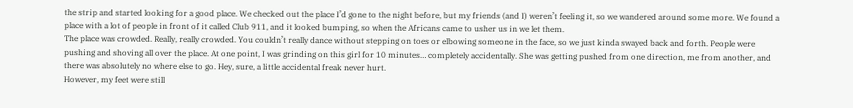the strip and started looking for a good place. We checked out the place I’d gone to the night before, but my friends (and I) weren’t feeling it, so we wandered around some more. We found a place with a lot of people in front of it called Club 911, and it looked bumping, so when the Africans came to usher us in we let them.
The place was crowded. Really, really crowded. You couldn’t really dance without stepping on toes or elbowing someone in the face, so we just kinda swayed back and forth. People were pushing and shoving all over the place. At one point, I was grinding on this girl for 10 minutes… completely accidentally. She was getting pushed from one direction, me from another, and there was absolutely no where else to go. Hey, sure, a little accidental freak never hurt.
However, my feet were still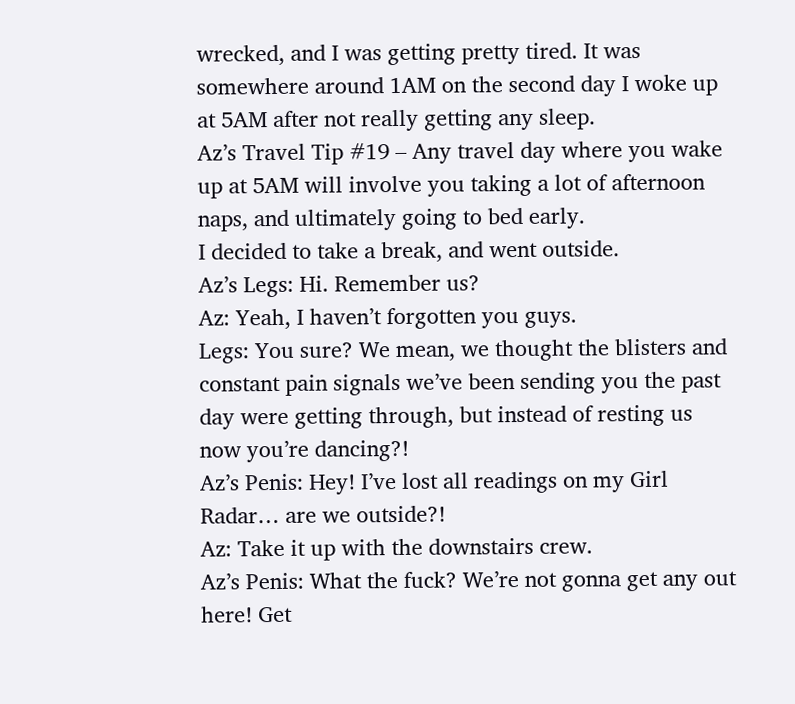wrecked, and I was getting pretty tired. It was somewhere around 1AM on the second day I woke up at 5AM after not really getting any sleep.
Az’s Travel Tip #19 – Any travel day where you wake up at 5AM will involve you taking a lot of afternoon naps, and ultimately going to bed early.
I decided to take a break, and went outside.
Az’s Legs: Hi. Remember us?
Az: Yeah, I haven’t forgotten you guys.
Legs: You sure? We mean, we thought the blisters and constant pain signals we’ve been sending you the past day were getting through, but instead of resting us now you’re dancing?!
Az’s Penis: Hey! I’ve lost all readings on my Girl Radar… are we outside?!
Az: Take it up with the downstairs crew.
Az’s Penis: What the fuck? We’re not gonna get any out here! Get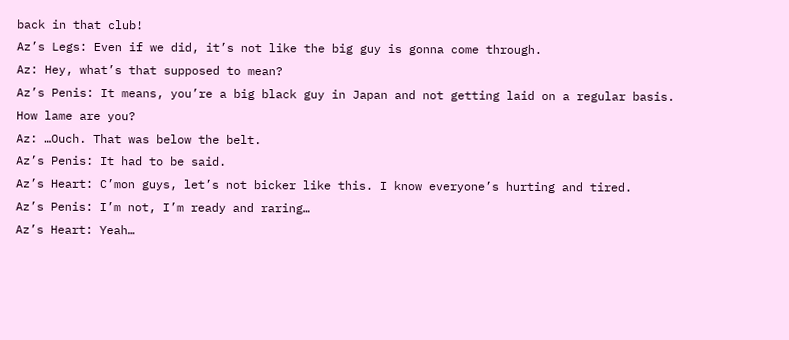back in that club!
Az’s Legs: Even if we did, it’s not like the big guy is gonna come through.
Az: Hey, what’s that supposed to mean?
Az’s Penis: It means, you’re a big black guy in Japan and not getting laid on a regular basis. How lame are you?
Az: …Ouch. That was below the belt.
Az’s Penis: It had to be said.
Az’s Heart: C’mon guys, let’s not bicker like this. I know everyone’s hurting and tired.
Az’s Penis: I’m not, I’m ready and raring…
Az’s Heart: Yeah…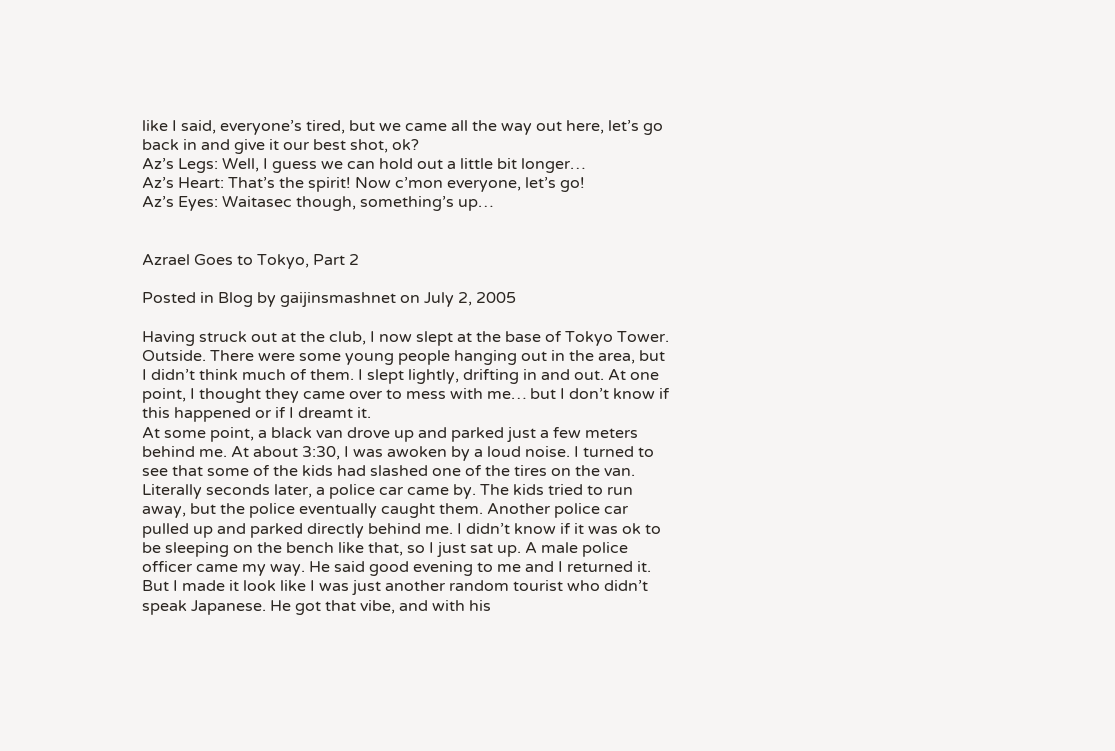like I said, everyone’s tired, but we came all the way out here, let’s go back in and give it our best shot, ok?
Az’s Legs: Well, I guess we can hold out a little bit longer…
Az’s Heart: That’s the spirit! Now c’mon everyone, let’s go!
Az’s Eyes: Waitasec though, something’s up…


Azrael Goes to Tokyo, Part 2

Posted in Blog by gaijinsmashnet on July 2, 2005

Having struck out at the club, I now slept at the base of Tokyo Tower. Outside. There were some young people hanging out in the area, but I didn’t think much of them. I slept lightly, drifting in and out. At one point, I thought they came over to mess with me… but I don’t know if this happened or if I dreamt it.
At some point, a black van drove up and parked just a few meters behind me. At about 3:30, I was awoken by a loud noise. I turned to see that some of the kids had slashed one of the tires on the van. Literally seconds later, a police car came by. The kids tried to run away, but the police eventually caught them. Another police car pulled up and parked directly behind me. I didn’t know if it was ok to be sleeping on the bench like that, so I just sat up. A male police officer came my way. He said good evening to me and I returned it. But I made it look like I was just another random tourist who didn’t speak Japanese. He got that vibe, and with his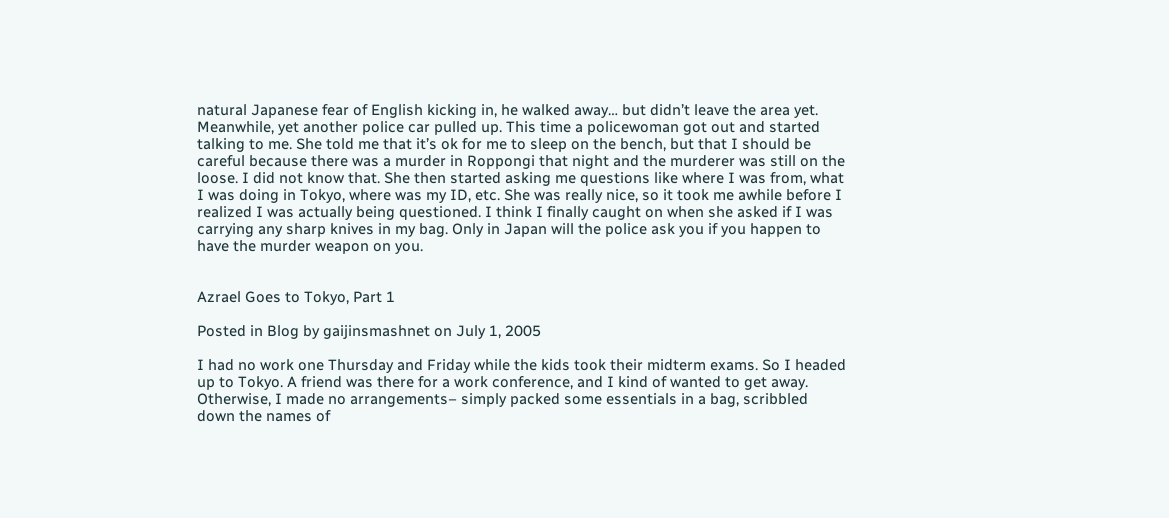natural Japanese fear of English kicking in, he walked away… but didn’t leave the area yet.
Meanwhile, yet another police car pulled up. This time a policewoman got out and started talking to me. She told me that it’s ok for me to sleep on the bench, but that I should be careful because there was a murder in Roppongi that night and the murderer was still on the loose. I did not know that. She then started asking me questions like where I was from, what I was doing in Tokyo, where was my ID, etc. She was really nice, so it took me awhile before I realized I was actually being questioned. I think I finally caught on when she asked if I was carrying any sharp knives in my bag. Only in Japan will the police ask you if you happen to have the murder weapon on you.


Azrael Goes to Tokyo, Part 1

Posted in Blog by gaijinsmashnet on July 1, 2005

I had no work one Thursday and Friday while the kids took their midterm exams. So I headed up to Tokyo. A friend was there for a work conference, and I kind of wanted to get away. Otherwise, I made no arrangements– simply packed some essentials in a bag, scribbled down the names of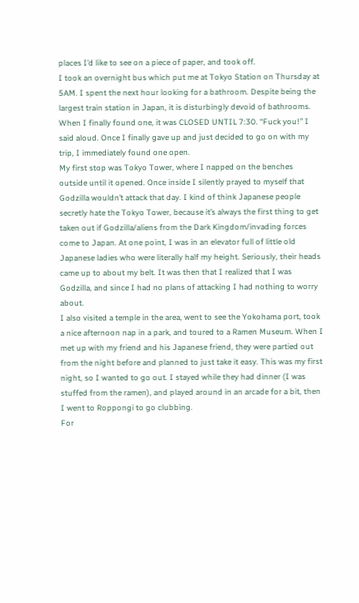places I’d like to see on a piece of paper, and took off.
I took an overnight bus which put me at Tokyo Station on Thursday at 5AM. I spent the next hour looking for a bathroom. Despite being the largest train station in Japan, it is disturbingly devoid of bathrooms. When I finally found one, it was CLOSED UNTIL 7:30. “Fuck you!” I said aloud. Once I finally gave up and just decided to go on with my trip, I immediately found one open.
My first stop was Tokyo Tower, where I napped on the benches outside until it opened. Once inside I silently prayed to myself that Godzilla wouldn’t attack that day. I kind of think Japanese people secretly hate the Tokyo Tower, because it’s always the first thing to get taken out if Godzilla/aliens from the Dark Kingdom/invading forces come to Japan. At one point, I was in an elevator full of little old Japanese ladies who were literally half my height. Seriously, their heads came up to about my belt. It was then that I realized that I was Godzilla, and since I had no plans of attacking I had nothing to worry about.
I also visited a temple in the area, went to see the Yokohama port, took a nice afternoon nap in a park, and toured to a Ramen Museum. When I met up with my friend and his Japanese friend, they were partied out from the night before and planned to just take it easy. This was my first night, so I wanted to go out. I stayed while they had dinner (I was stuffed from the ramen), and played around in an arcade for a bit, then I went to Roppongi to go clubbing.
For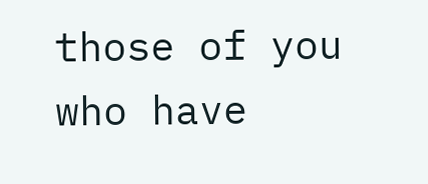those of you who have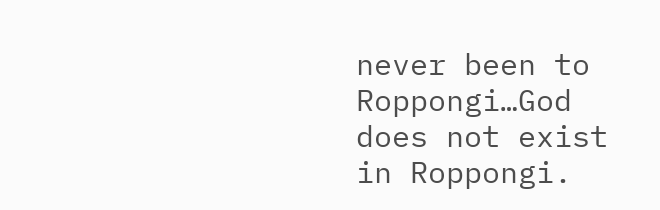never been to Roppongi…God does not exist in Roppongi.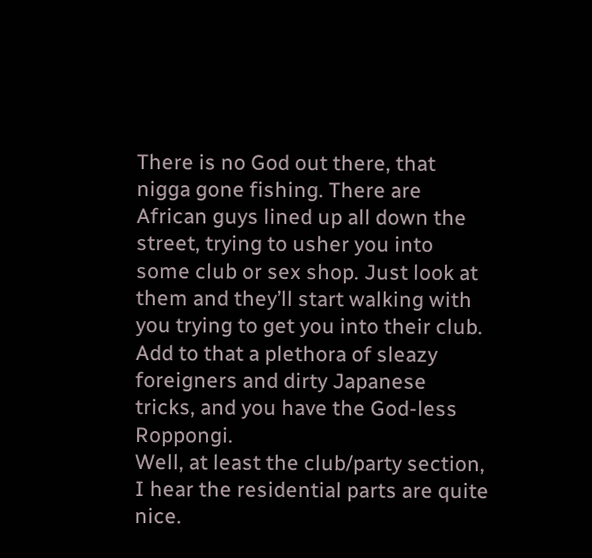There is no God out there, that nigga gone fishing. There are African guys lined up all down the street, trying to usher you into some club or sex shop. Just look at them and they’ll start walking with you trying to get you into their club. Add to that a plethora of sleazy foreigners and dirty Japanese tricks, and you have the God-less Roppongi.
Well, at least the club/party section, I hear the residential parts are quite nice.